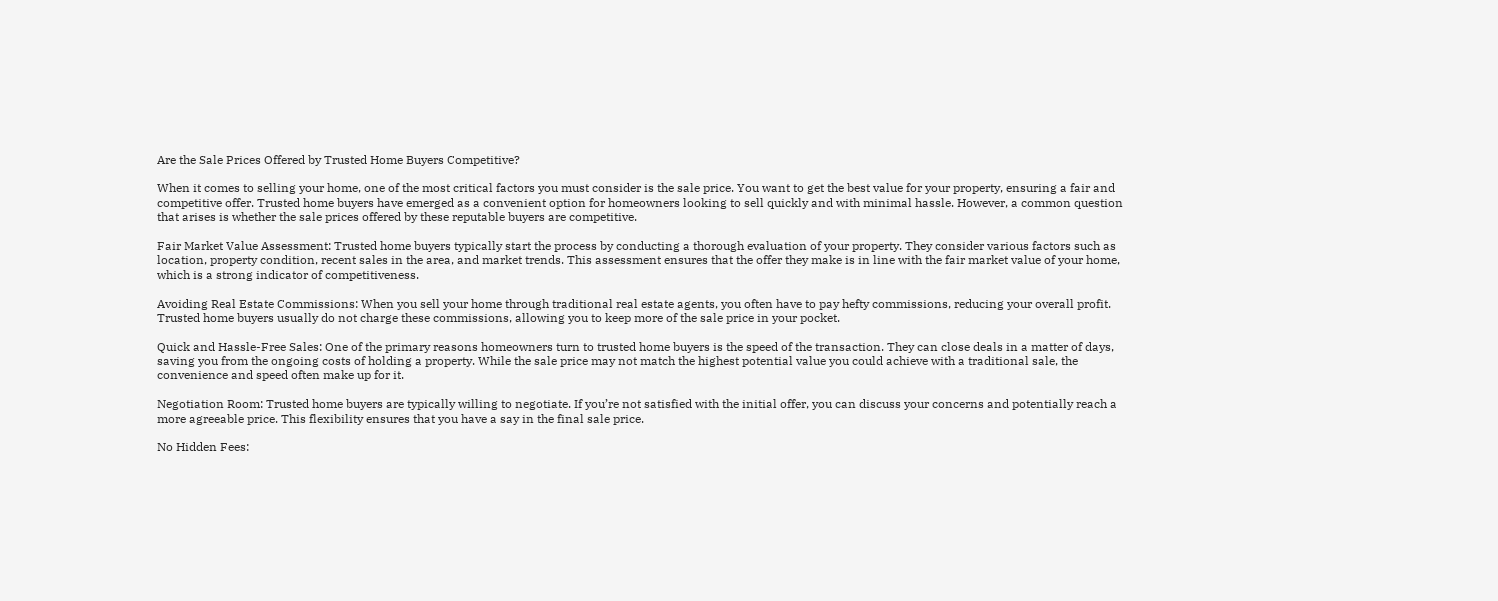Are the Sale Prices Offered by Trusted Home Buyers Competitive?

When it comes to selling your home, one of the most critical factors you must consider is the sale price. You want to get the best value for your property, ensuring a fair and competitive offer. Trusted home buyers have emerged as a convenient option for homeowners looking to sell quickly and with minimal hassle. However, a common question that arises is whether the sale prices offered by these reputable buyers are competitive.

Fair Market Value Assessment: Trusted home buyers typically start the process by conducting a thorough evaluation of your property. They consider various factors such as location, property condition, recent sales in the area, and market trends. This assessment ensures that the offer they make is in line with the fair market value of your home, which is a strong indicator of competitiveness.

Avoiding Real Estate Commissions: When you sell your home through traditional real estate agents, you often have to pay hefty commissions, reducing your overall profit. Trusted home buyers usually do not charge these commissions, allowing you to keep more of the sale price in your pocket.

Quick and Hassle-Free Sales: One of the primary reasons homeowners turn to trusted home buyers is the speed of the transaction. They can close deals in a matter of days, saving you from the ongoing costs of holding a property. While the sale price may not match the highest potential value you could achieve with a traditional sale, the convenience and speed often make up for it.

Negotiation Room: Trusted home buyers are typically willing to negotiate. If you’re not satisfied with the initial offer, you can discuss your concerns and potentially reach a more agreeable price. This flexibility ensures that you have a say in the final sale price.

No Hidden Fees: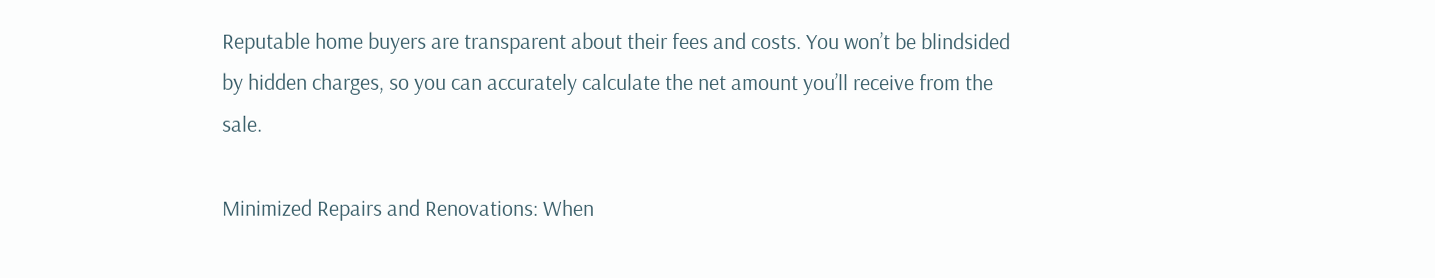Reputable home buyers are transparent about their fees and costs. You won’t be blindsided by hidden charges, so you can accurately calculate the net amount you’ll receive from the sale.

Minimized Repairs and Renovations: When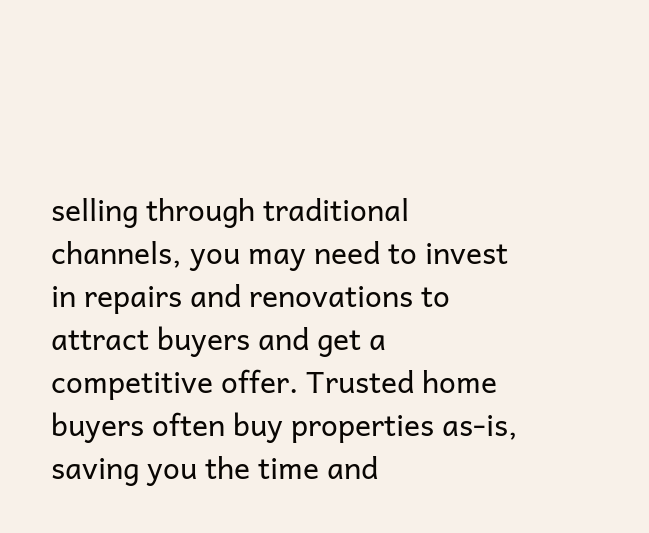selling through traditional channels, you may need to invest in repairs and renovations to attract buyers and get a competitive offer. Trusted home buyers often buy properties as-is, saving you the time and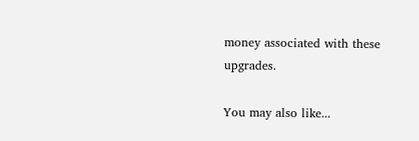money associated with these upgrades.

You may also like...